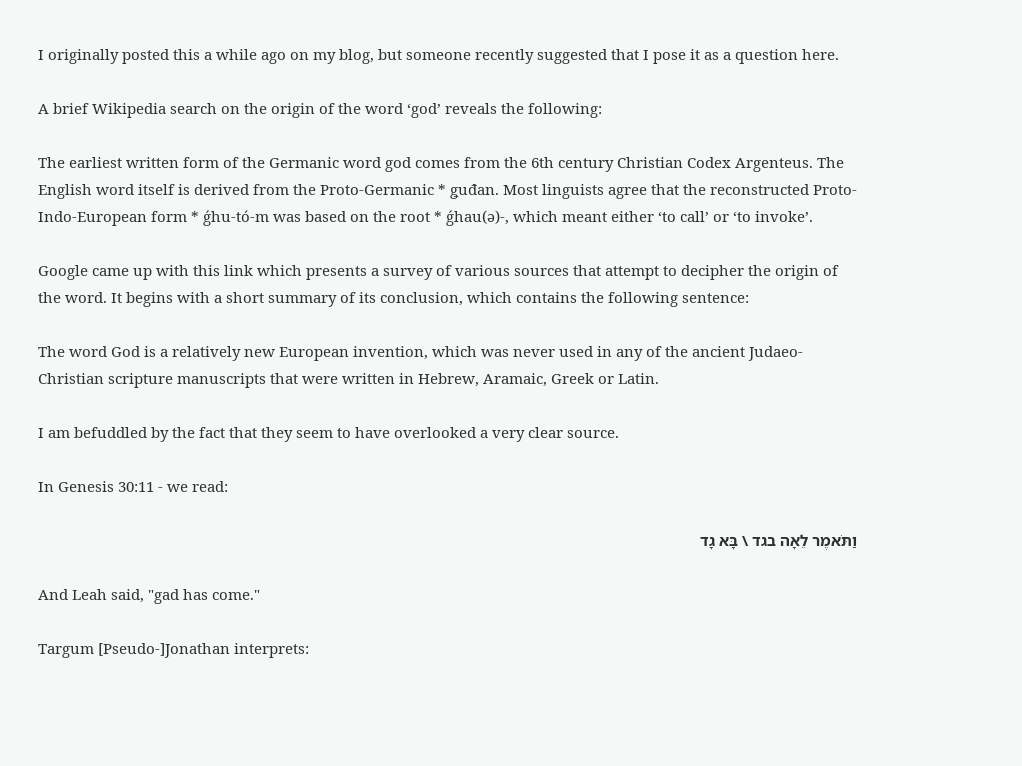I originally posted this a while ago on my blog, but someone recently suggested that I pose it as a question here.

A brief Wikipedia search on the origin of the word ‘god’ reveals the following:

The earliest written form of the Germanic word god comes from the 6th century Christian Codex Argenteus. The English word itself is derived from the Proto-Germanic * ǥuđan. Most linguists agree that the reconstructed Proto-Indo-European form * ǵhu-tó-m was based on the root * ǵhau(ə)-, which meant either ‘to call’ or ‘to invoke’.

Google came up with this link which presents a survey of various sources that attempt to decipher the origin of the word. It begins with a short summary of its conclusion, which contains the following sentence:

The word God is a relatively new European invention, which was never used in any of the ancient Judaeo-Christian scripture manuscripts that were written in Hebrew, Aramaic, Greek or Latin.

I am befuddled by the fact that they seem to have overlooked a very clear source.

In Genesis 30:11 - we read:

וַתֹּאמֶר לֵאָה בגד \ בָּא גָד

And Leah said, "gad has come."

Targum [Pseudo-]Jonathan interprets: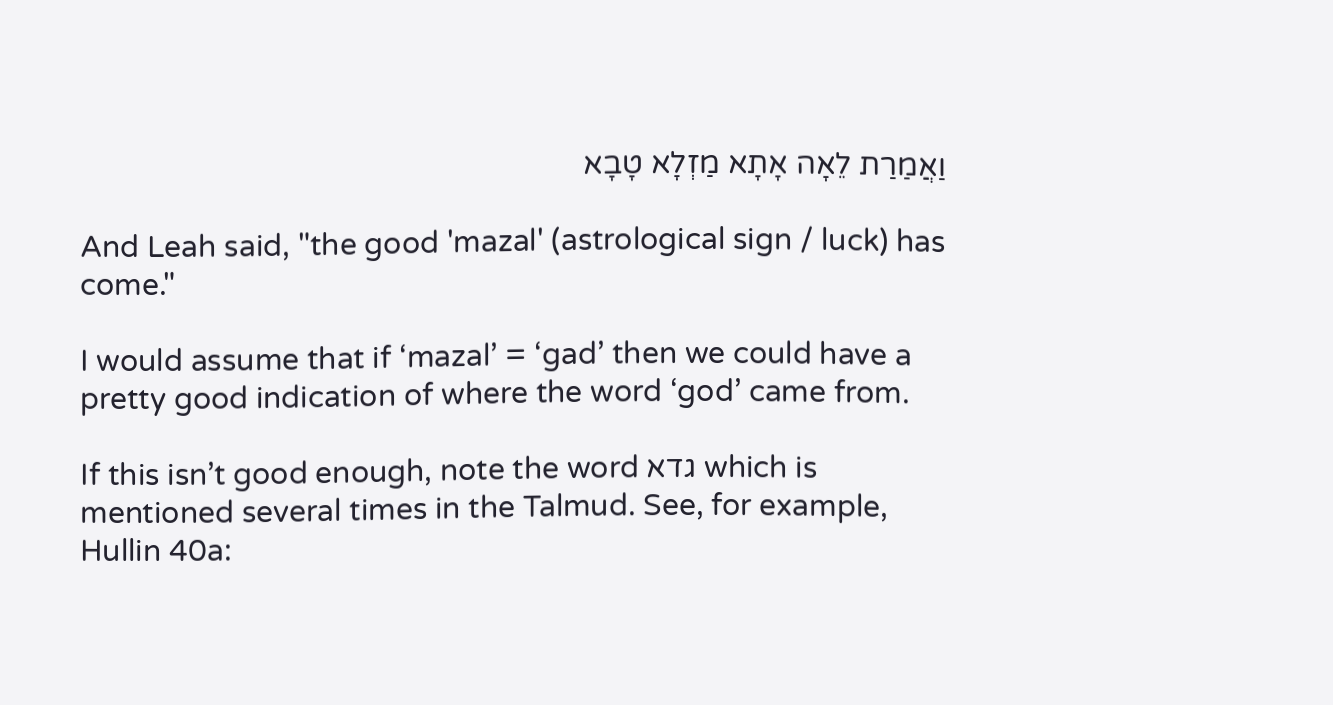וַאֲמַרַת לֵאָה אָתָא מַזְלָא טָבָא

And Leah said, "the good 'mazal' (astrological sign / luck) has come."

I would assume that if ‘mazal’ = ‘gad’ then we could have a pretty good indication of where the word ‘god’ came from.

If this isn’t good enough, note the word גדא which is mentioned several times in the Talmud. See, for example, Hullin 40a: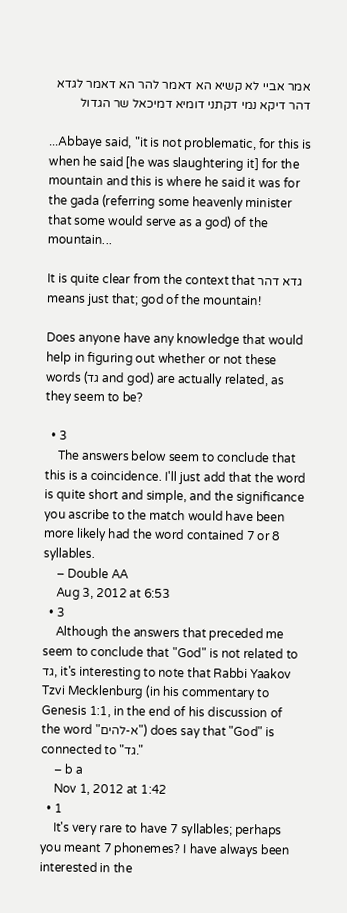אמר אביי לא קשיא הא דאמר להר הא דאמר לגדא דהר דיקא נמי דקתני דומיא דמיכאל שר הגדול

...Abbaye said, "it is not problematic, for this is when he said [he was slaughtering it] for the mountain and this is where he said it was for the gada (referring some heavenly minister that some would serve as a god) of the mountain...

It is quite clear from the context that גדא דהר means just that; god of the mountain!

Does anyone have any knowledge that would help in figuring out whether or not these words (גד and god) are actually related, as they seem to be?

  • 3
    The answers below seem to conclude that this is a coincidence. I'll just add that the word is quite short and simple, and the significance you ascribe to the match would have been more likely had the word contained 7 or 8 syllables.
    – Double AA
    Aug 3, 2012 at 6:53
  • 3
    Although the answers that preceded me seem to conclude that "God" is not related to גד, it's interesting to note that Rabbi Yaakov Tzvi Mecklenburg (in his commentary to Genesis 1:1, in the end of his discussion of the word "א-להים") does say that "God" is connected to "גד."
    – b a
    Nov 1, 2012 at 1:42
  • 1
    It's very rare to have 7 syllables; perhaps you meant 7 phonemes? I have always been interested in the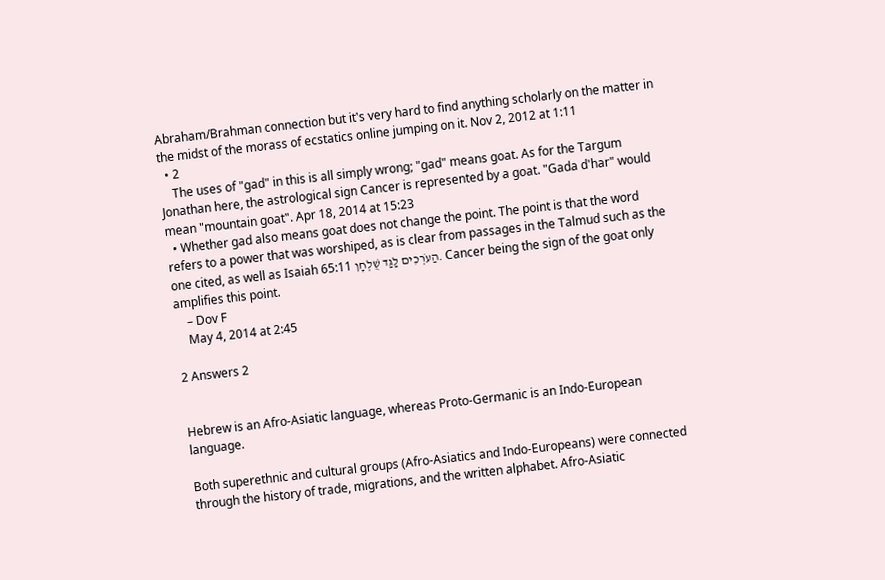Abraham/Brahman connection but it's very hard to find anything scholarly on the matter in the midst of the morass of ecstatics online jumping on it. Nov 2, 2012 at 1:11
  • 2
    The uses of "gad" in this is all simply wrong; "gad" means goat. As for the Targum Jonathan here, the astrological sign Cancer is represented by a goat. "Gada d'har" would mean "mountain goat". Apr 18, 2014 at 15:23
  • Whether gad also means goat does not change the point. The point is that the word refers to a power that was worshiped, as is clear from passages in the Talmud such as the one cited, as well as Isaiah 65:11 הַעֹרְכִים לַגַּד שֻׁלְחָן. Cancer being the sign of the goat only amplifies this point.
    – Dov F
    May 4, 2014 at 2:45

2 Answers 2


Hebrew is an Afro-Asiatic language, whereas Proto-Germanic is an Indo-European language.

Both superethnic and cultural groups (Afro-Asiatics and Indo-Europeans) were connected through the history of trade, migrations, and the written alphabet. Afro-Asiatic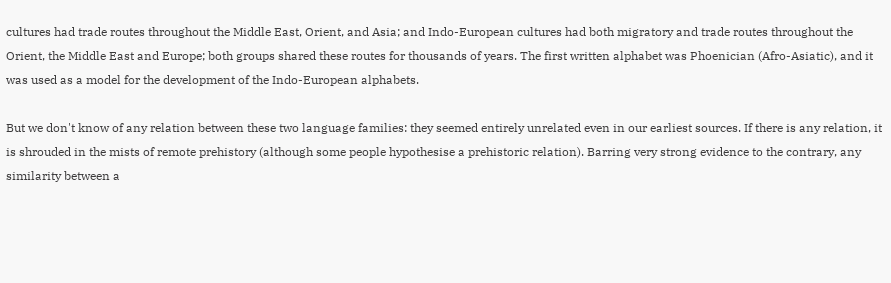cultures had trade routes throughout the Middle East, Orient, and Asia; and Indo-European cultures had both migratory and trade routes throughout the Orient, the Middle East and Europe; both groups shared these routes for thousands of years. The first written alphabet was Phoenician (Afro-Asiatic), and it was used as a model for the development of the Indo-European alphabets.

But we don't know of any relation between these two language families: they seemed entirely unrelated even in our earliest sources. If there is any relation, it is shrouded in the mists of remote prehistory (although some people hypothesise a prehistoric relation). Barring very strong evidence to the contrary, any similarity between a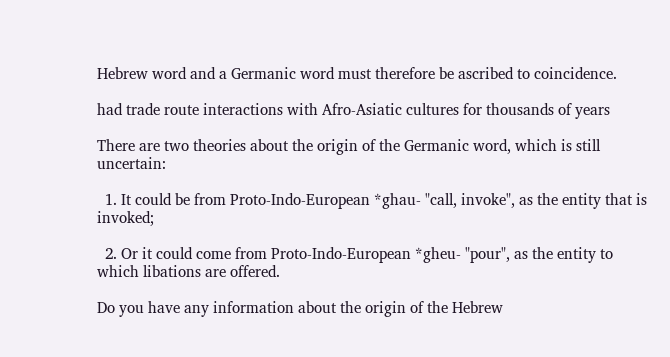Hebrew word and a Germanic word must therefore be ascribed to coincidence.

had trade route interactions with Afro-Asiatic cultures for thousands of years

There are two theories about the origin of the Germanic word, which is still uncertain:

  1. It could be from Proto-Indo-European *ghau- "call, invoke", as the entity that is invoked;

  2. Or it could come from Proto-Indo-European *gheu- "pour", as the entity to which libations are offered.

Do you have any information about the origin of the Hebrew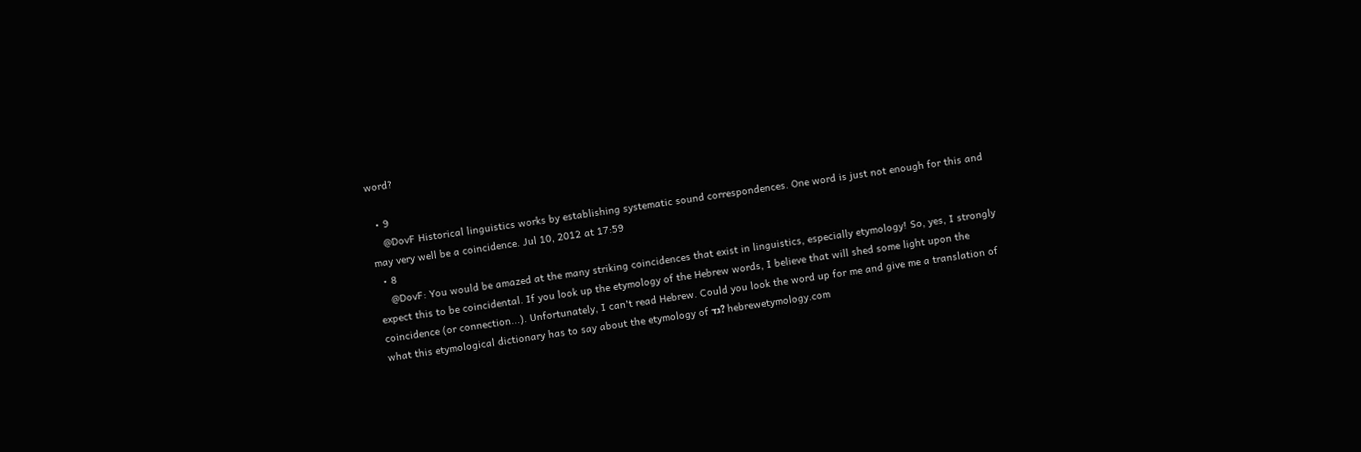word?

  • 9
    @DovF Historical linguistics works by establishing systematic sound correspondences. One word is just not enough for this and may very well be a coincidence. Jul 10, 2012 at 17:59
  • 8
    @DovF: You would be amazed at the many striking coincidences that exist in linguistics, especially etymology! So, yes, I strongly expect this to be coincidental. If you look up the etymology of the Hebrew words, I believe that will shed some light upon the coincidence (or connection...). Unfortunately, I can't read Hebrew. Could you look the word up for me and give me a translation of what this etymological dictionary has to say about the etymology of גד? hebrewetymology.com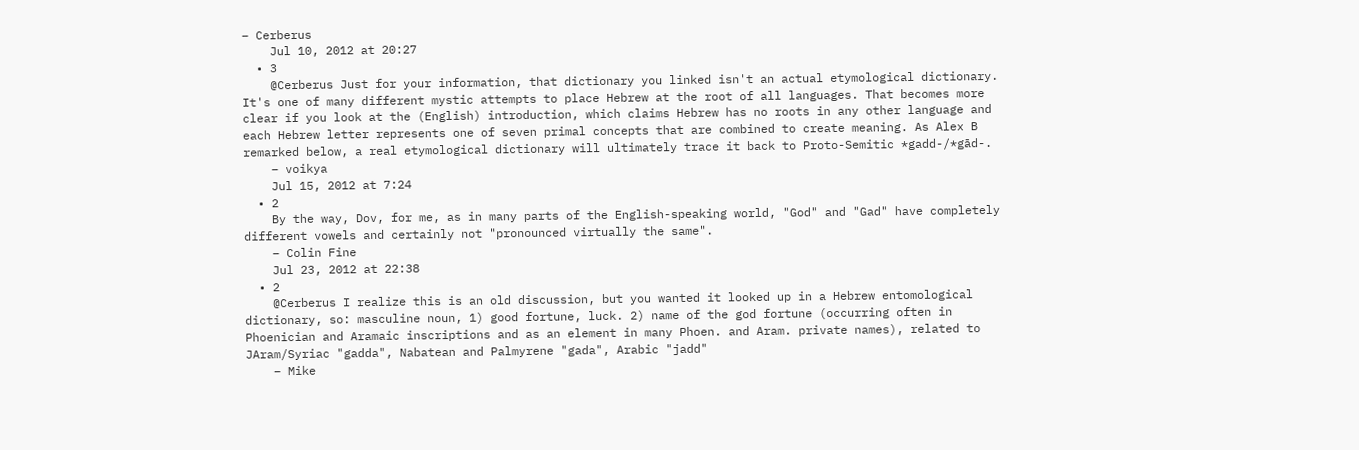– Cerberus
    Jul 10, 2012 at 20:27
  • 3
    @Cerberus Just for your information, that dictionary you linked isn't an actual etymological dictionary. It's one of many different mystic attempts to place Hebrew at the root of all languages. That becomes more clear if you look at the (English) introduction, which claims Hebrew has no roots in any other language and each Hebrew letter represents one of seven primal concepts that are combined to create meaning. As Alex B remarked below, a real etymological dictionary will ultimately trace it back to Proto-Semitic *gadd-/*gād-.
    – voikya
    Jul 15, 2012 at 7:24
  • 2
    By the way, Dov, for me, as in many parts of the English-speaking world, "God" and "Gad" have completely different vowels and certainly not "pronounced virtually the same".
    – Colin Fine
    Jul 23, 2012 at 22:38
  • 2
    @Cerberus I realize this is an old discussion, but you wanted it looked up in a Hebrew entomological dictionary, so: masculine noun, 1) good fortune, luck. 2) name of the god fortune (occurring often in Phoenician and Aramaic inscriptions and as an element in many Phoen. and Aram. private names), related to JAram/Syriac "gadda", Nabatean and Palmyrene "gada", Arabic "jadd"
    – Mike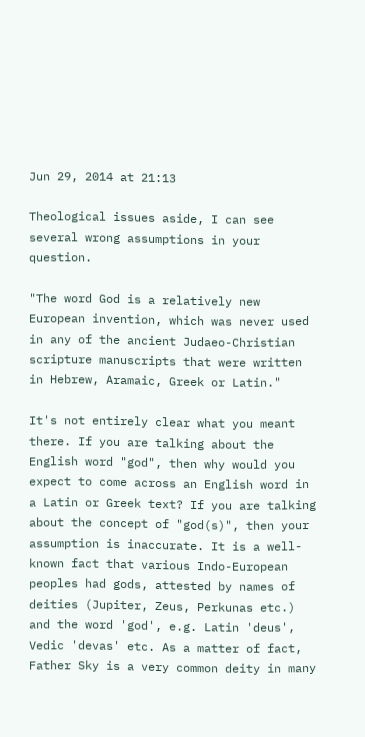Jun 29, 2014 at 21:13

Theological issues aside, I can see several wrong assumptions in your question.

"The word God is a relatively new European invention, which was never used in any of the ancient Judaeo-Christian scripture manuscripts that were written in Hebrew, Aramaic, Greek or Latin."

It's not entirely clear what you meant there. If you are talking about the English word "god", then why would you expect to come across an English word in a Latin or Greek text? If you are talking about the concept of "god(s)", then your assumption is inaccurate. It is a well-known fact that various Indo-European peoples had gods, attested by names of deities (Jupiter, Zeus, Perkunas etc.) and the word 'god', e.g. Latin 'deus', Vedic 'devas' etc. As a matter of fact, Father Sky is a very common deity in many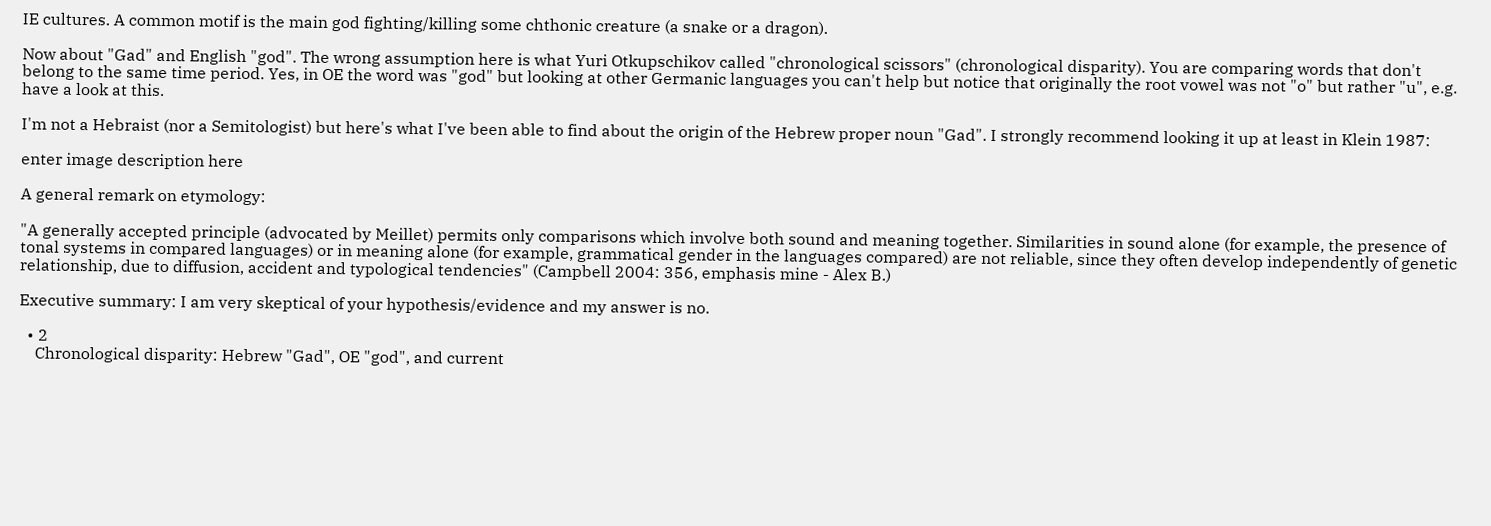IE cultures. A common motif is the main god fighting/killing some chthonic creature (a snake or a dragon).

Now about "Gad" and English "god". The wrong assumption here is what Yuri Otkupschikov called "chronological scissors" (chronological disparity). You are comparing words that don't belong to the same time period. Yes, in OE the word was "god" but looking at other Germanic languages you can't help but notice that originally the root vowel was not "o" but rather "u", e.g. have a look at this.

I'm not a Hebraist (nor a Semitologist) but here's what I've been able to find about the origin of the Hebrew proper noun "Gad". I strongly recommend looking it up at least in Klein 1987:

enter image description here

A general remark on etymology:

"A generally accepted principle (advocated by Meillet) permits only comparisons which involve both sound and meaning together. Similarities in sound alone (for example, the presence of tonal systems in compared languages) or in meaning alone (for example, grammatical gender in the languages compared) are not reliable, since they often develop independently of genetic relationship, due to diffusion, accident and typological tendencies" (Campbell 2004: 356, emphasis mine - Alex B.)

Executive summary: I am very skeptical of your hypothesis/evidence and my answer is no.

  • 2
    Chronological disparity: Hebrew "Gad", OE "god", and current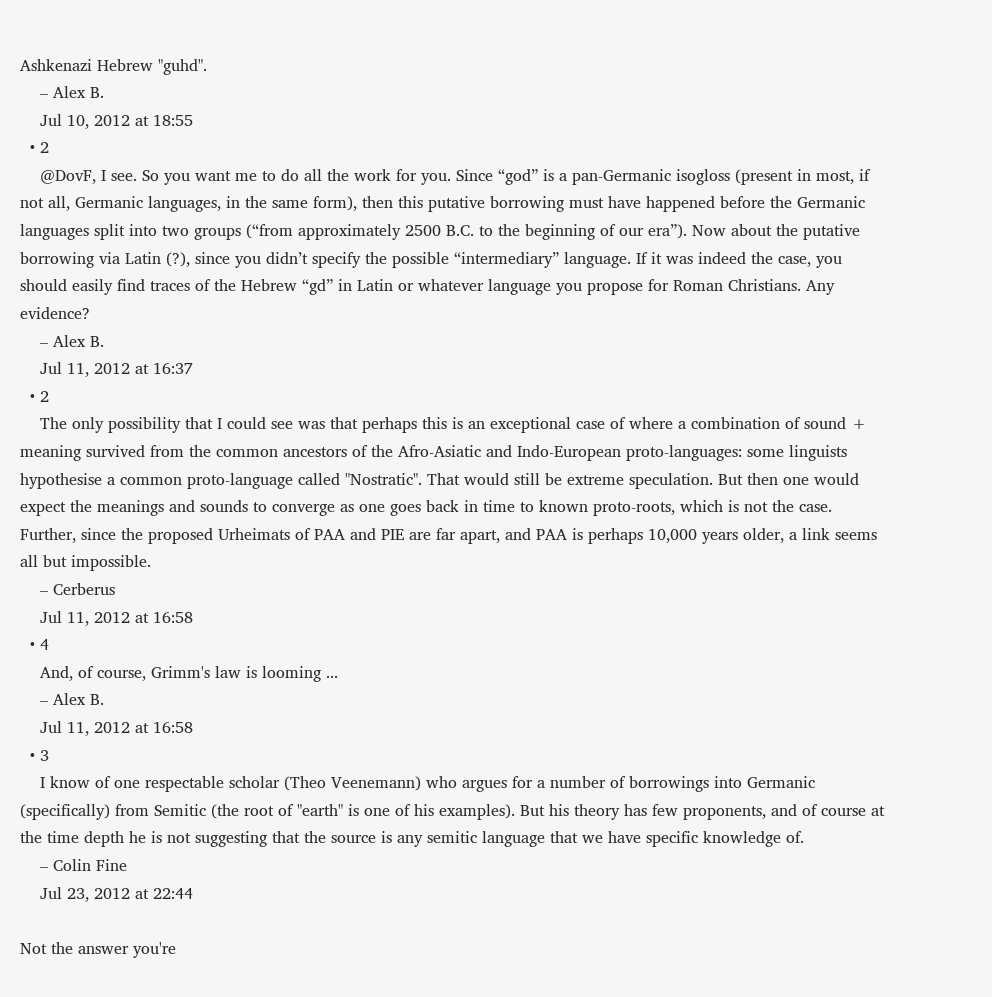Ashkenazi Hebrew "guhd".
    – Alex B.
    Jul 10, 2012 at 18:55
  • 2
    @DovF, I see. So you want me to do all the work for you. Since “god” is a pan-Germanic isogloss (present in most, if not all, Germanic languages, in the same form), then this putative borrowing must have happened before the Germanic languages split into two groups (“from approximately 2500 B.C. to the beginning of our era”). Now about the putative borrowing via Latin (?), since you didn’t specify the possible “intermediary” language. If it was indeed the case, you should easily find traces of the Hebrew “gd” in Latin or whatever language you propose for Roman Christians. Any evidence?
    – Alex B.
    Jul 11, 2012 at 16:37
  • 2
    The only possibility that I could see was that perhaps this is an exceptional case of where a combination of sound + meaning survived from the common ancestors of the Afro-Asiatic and Indo-European proto-languages: some linguists hypothesise a common proto-language called "Nostratic". That would still be extreme speculation. But then one would expect the meanings and sounds to converge as one goes back in time to known proto-roots, which is not the case. Further, since the proposed Urheimats of PAA and PIE are far apart, and PAA is perhaps 10,000 years older, a link seems all but impossible.
    – Cerberus
    Jul 11, 2012 at 16:58
  • 4
    And, of course, Grimm's law is looming ...
    – Alex B.
    Jul 11, 2012 at 16:58
  • 3
    I know of one respectable scholar (Theo Veenemann) who argues for a number of borrowings into Germanic (specifically) from Semitic (the root of "earth" is one of his examples). But his theory has few proponents, and of course at the time depth he is not suggesting that the source is any semitic language that we have specific knowledge of.
    – Colin Fine
    Jul 23, 2012 at 22:44

Not the answer you're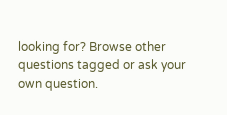looking for? Browse other questions tagged or ask your own question.